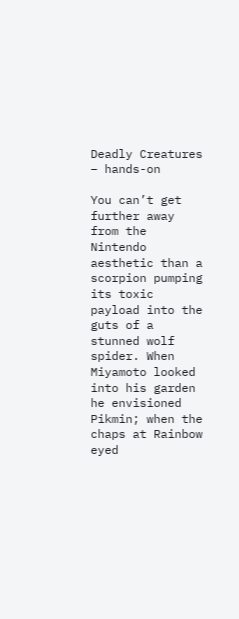Deadly Creatures – hands-on

You can’t get further away from the Nintendo aesthetic than a scorpion pumping its toxic payload into the guts of a stunned wolf spider. When Miyamoto looked into his garden he envisioned Pikmin; when the chaps at Rainbow eyed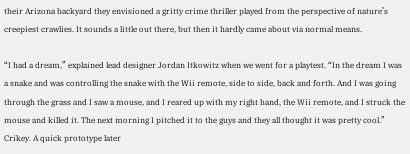their Arizona backyard they envisioned a gritty crime thriller played from the perspective of nature’s creepiest crawlies. It sounds a little out there, but then it hardly came about via normal means.

“I had a dream,” explained lead designer Jordan Itkowitz when we went for a playtest. “In the dream I was a snake and was controlling the snake with the Wii remote, side to side, back and forth. And I was going through the grass and I saw a mouse, and I reared up with my right hand, the Wii remote, and I struck the mouse and killed it. The next morning I pitched it to the guys and they all thought it was pretty cool.” Crikey. A quick prototype later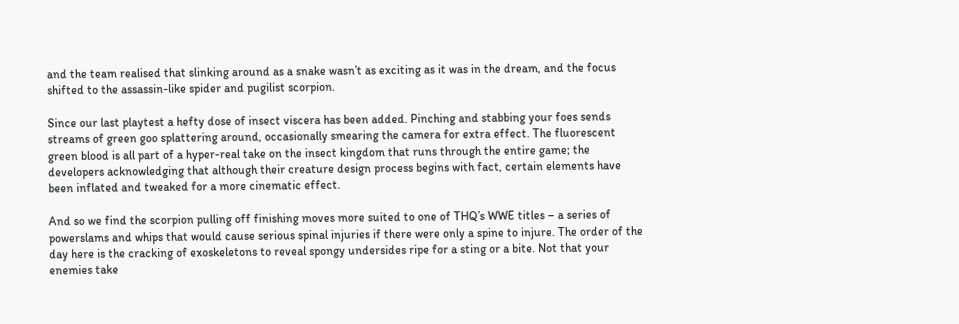and the team realised that slinking around as a snake wasn’t as exciting as it was in the dream, and the focus shifted to the assassin-like spider and pugilist scorpion.

Since our last playtest a hefty dose of insect viscera has been added. Pinching and stabbing your foes sends streams of green goo splattering around, occasionally smearing the camera for extra effect. The fluorescent green blood is all part of a hyper-real take on the insect kingdom that runs through the entire game; the developers acknowledging that although their creature design process begins with fact, certain elements have been inflated and tweaked for a more cinematic effect.

And so we find the scorpion pulling off finishing moves more suited to one of THQ’s WWE titles – a series of powerslams and whips that would cause serious spinal injuries if there were only a spine to injure. The order of the day here is the cracking of exoskeletons to reveal spongy undersides ripe for a sting or a bite. Not that your enemies take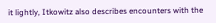it lightly, Itkowitz also describes encounters with the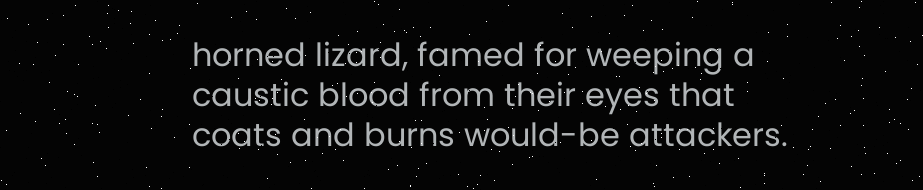horned lizard, famed for weeping a caustic blood from their eyes that coats and burns would-be attackers.